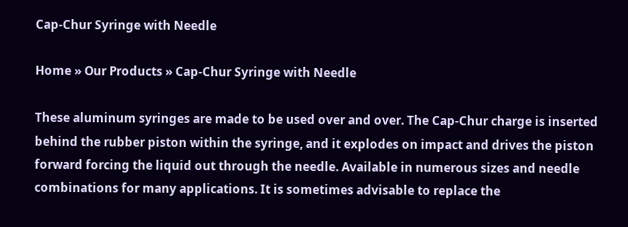Cap-Chur Syringe with Needle

Home » Our Products » Cap-Chur Syringe with Needle

These aluminum syringes are made to be used over and over. The Cap-Chur charge is inserted behind the rubber piston within the syringe, and it explodes on impact and drives the piston forward forcing the liquid out through the needle. Available in numerous sizes and needle combinations for many applications. It is sometimes advisable to replace the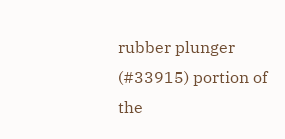rubber plunger (#33915) portion of the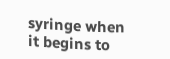syringe when it begins to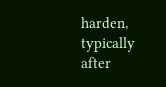harden, typically after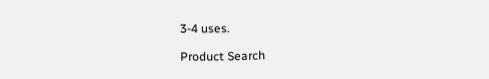3-4 uses.

Product Search